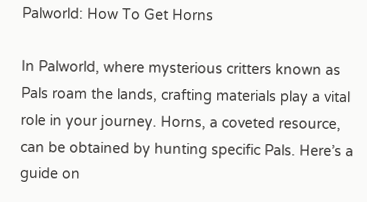Palworld: How To Get Horns

In Palworld, where mysterious critters known as Pals roam the lands, crafting materials play a vital role in your journey. Horns, a coveted resource, can be obtained by hunting specific Pals. Here’s a guide on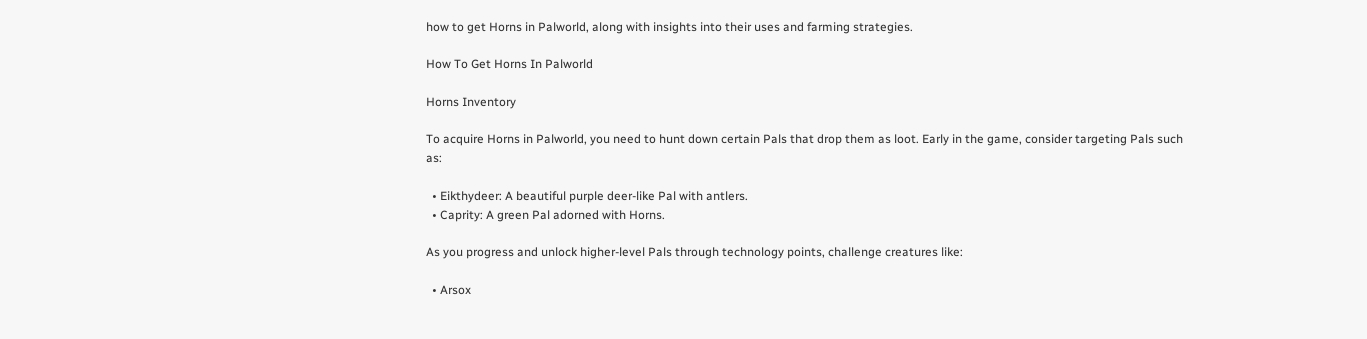how to get Horns in Palworld, along with insights into their uses and farming strategies.

How To Get Horns In Palworld

Horns Inventory

To acquire Horns in Palworld, you need to hunt down certain Pals that drop them as loot. Early in the game, consider targeting Pals such as:

  • Eikthydeer: A beautiful purple deer-like Pal with antlers.
  • Caprity: A green Pal adorned with Horns.

As you progress and unlock higher-level Pals through technology points, challenge creatures like:

  • Arsox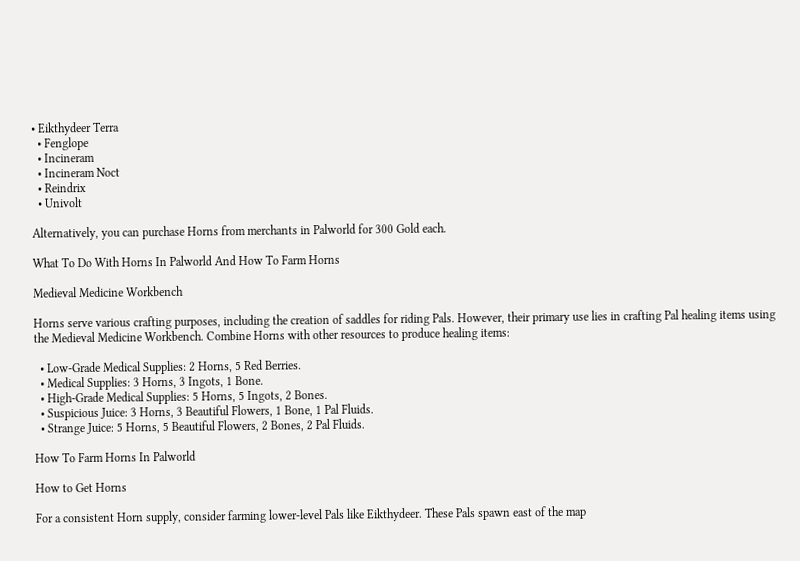• Eikthydeer Terra
  • Fenglope
  • Incineram
  • Incineram Noct
  • Reindrix
  • Univolt

Alternatively, you can purchase Horns from merchants in Palworld for 300 Gold each.

What To Do With Horns In Palworld And How To Farm Horns

Medieval Medicine Workbench

Horns serve various crafting purposes, including the creation of saddles for riding Pals. However, their primary use lies in crafting Pal healing items using the Medieval Medicine Workbench. Combine Horns with other resources to produce healing items:

  • Low-Grade Medical Supplies: 2 Horns, 5 Red Berries.
  • Medical Supplies: 3 Horns, 3 Ingots, 1 Bone.
  • High-Grade Medical Supplies: 5 Horns, 5 Ingots, 2 Bones.
  • Suspicious Juice: 3 Horns, 3 Beautiful Flowers, 1 Bone, 1 Pal Fluids.
  • Strange Juice: 5 Horns, 5 Beautiful Flowers, 2 Bones, 2 Pal Fluids.

How To Farm Horns In Palworld

How to Get Horns

For a consistent Horn supply, consider farming lower-level Pals like Eikthydeer. These Pals spawn east of the map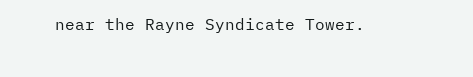near the Rayne Syndicate Tower.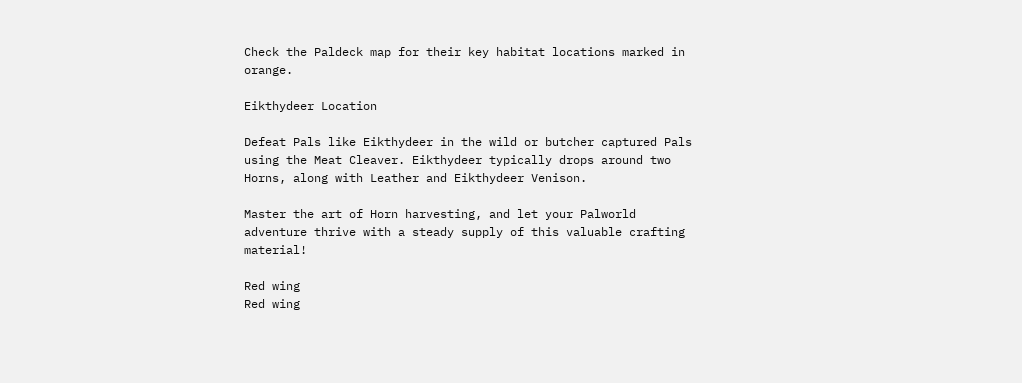Check the Paldeck map for their key habitat locations marked in orange.

Eikthydeer Location

Defeat Pals like Eikthydeer in the wild or butcher captured Pals using the Meat Cleaver. Eikthydeer typically drops around two Horns, along with Leather and Eikthydeer Venison.

Master the art of Horn harvesting, and let your Palworld adventure thrive with a steady supply of this valuable crafting material!

Red wing
Red wing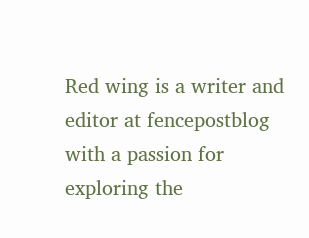Red wing is a writer and editor at fencepostblog with a passion for exploring the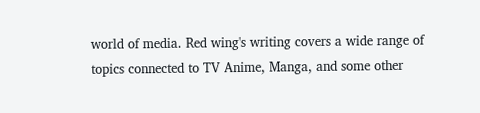world of media. Red wing's writing covers a wide range of topics connected to TV Anime, Manga, and some other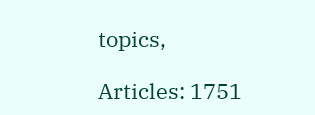topics,

Articles: 1751